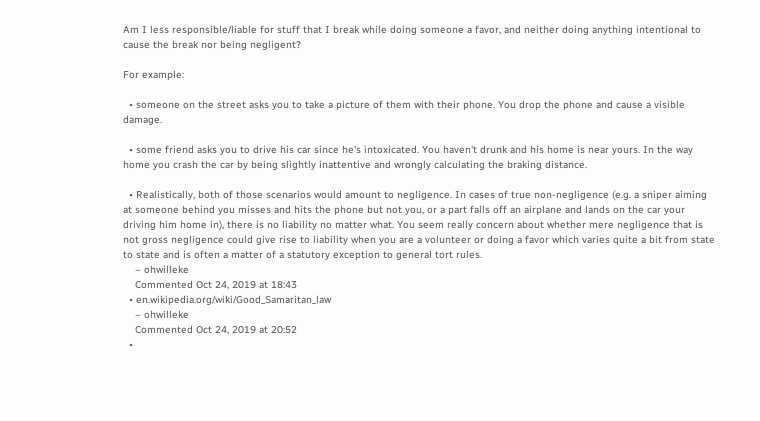Am I less responsible/liable for stuff that I break while doing someone a favor, and neither doing anything intentional to cause the break nor being negligent?

For example:

  • someone on the street asks you to take a picture of them with their phone. You drop the phone and cause a visible damage.

  • some friend asks you to drive his car since he's intoxicated. You haven't drunk and his home is near yours. In the way home you crash the car by being slightly inattentive and wrongly calculating the braking distance.

  • Realistically, both of those scenarios would amount to negligence. In cases of true non-negligence (e.g. a sniper aiming at someone behind you misses and hits the phone but not you, or a part falls off an airplane and lands on the car your driving him home in), there is no liability no matter what. You seem really concern about whether mere negligence that is not gross negligence could give rise to liability when you are a volunteer or doing a favor which varies quite a bit from state to state and is often a matter of a statutory exception to general tort rules.
    – ohwilleke
    Commented Oct 24, 2019 at 18:43
  • en.wikipedia.org/wiki/Good_Samaritan_law
    – ohwilleke
    Commented Oct 24, 2019 at 20:52
  •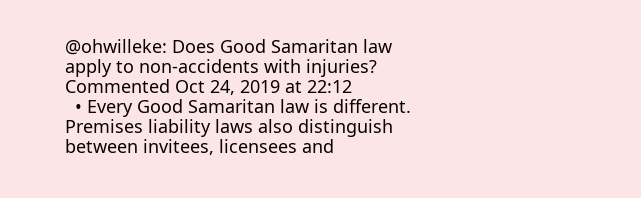@ohwilleke: Does Good Samaritan law apply to non-accidents with injuries? Commented Oct 24, 2019 at 22:12
  • Every Good Samaritan law is different. Premises liability laws also distinguish between invitees, licensees and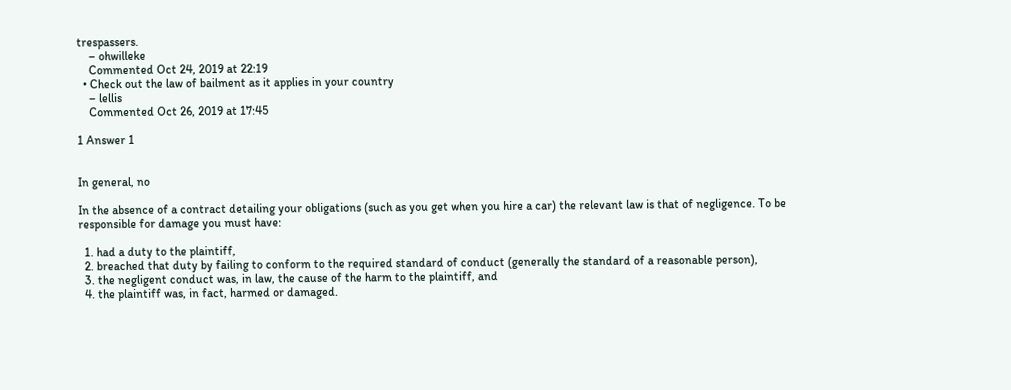trespassers.
    – ohwilleke
    Commented Oct 24, 2019 at 22:19
  • Check out the law of bailment as it applies in your country
    – lellis
    Commented Oct 26, 2019 at 17:45

1 Answer 1


In general, no

In the absence of a contract detailing your obligations (such as you get when you hire a car) the relevant law is that of negligence. To be responsible for damage you must have:

  1. had a duty to the plaintiff,
  2. breached that duty by failing to conform to the required standard of conduct (generally the standard of a reasonable person),
  3. the negligent conduct was, in law, the cause of the harm to the plaintiff, and
  4. the plaintiff was, in fact, harmed or damaged.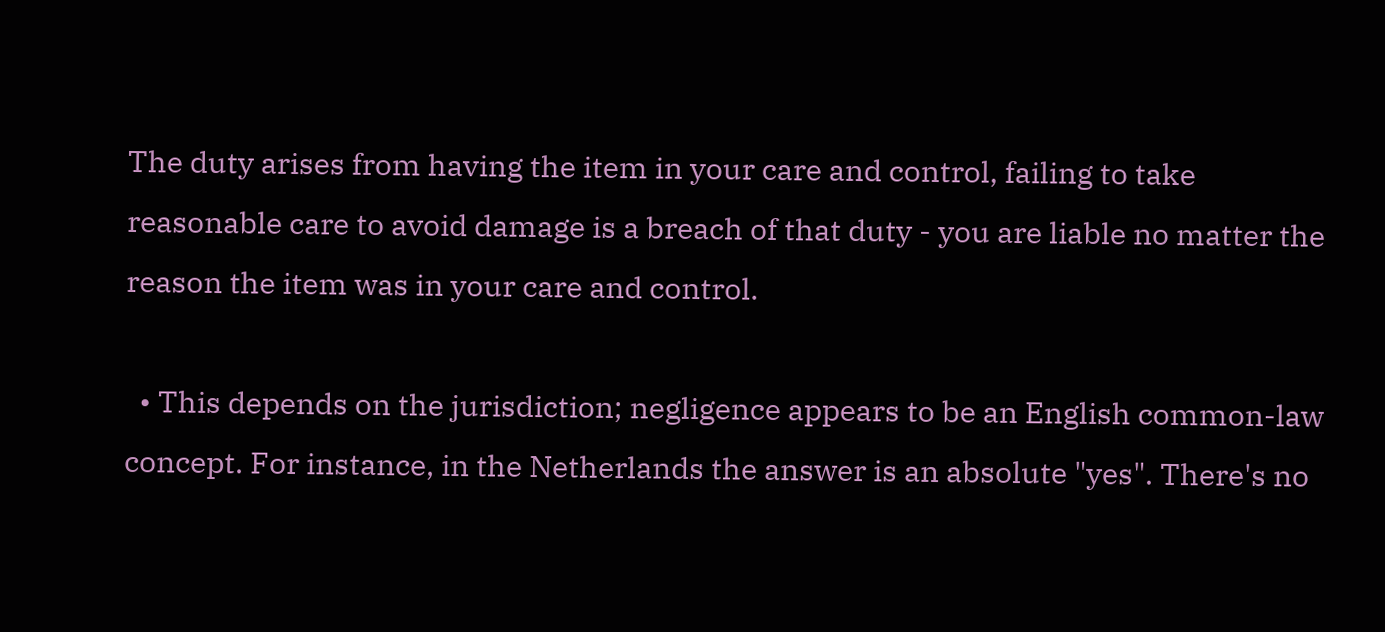The duty arises from having the item in your care and control, failing to take reasonable care to avoid damage is a breach of that duty - you are liable no matter the reason the item was in your care and control.

  • This depends on the jurisdiction; negligence appears to be an English common-law concept. For instance, in the Netherlands the answer is an absolute "yes". There's no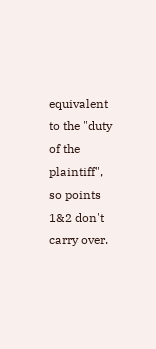equivalent to the "duty of the plaintiff", so points 1&2 don't carry over.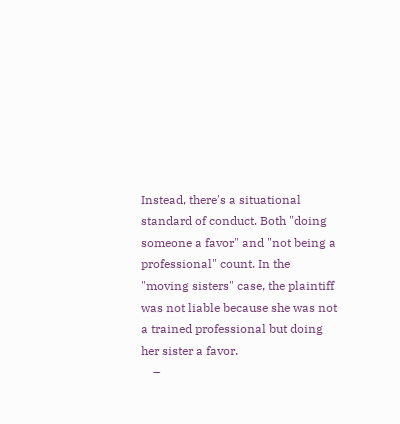Instead, there's a situational standard of conduct. Both "doing someone a favor" and "not being a professional" count. In the "moving sisters" case, the plaintiff was not liable because she was not a trained professional but doing her sister a favor.
    –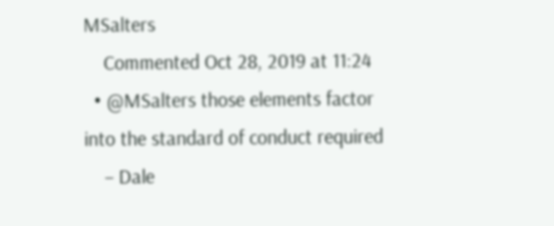MSalters
    Commented Oct 28, 2019 at 11:24
  • @MSalters those elements factor into the standard of conduct required
    – Dale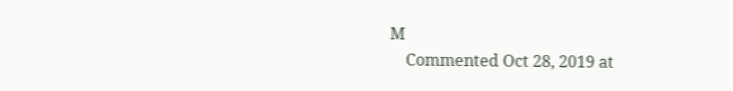M
    Commented Oct 28, 2019 at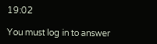19:02

You must log in to answer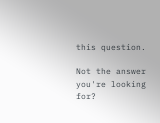this question.

Not the answer you're looking for?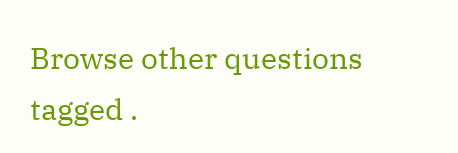Browse other questions tagged .